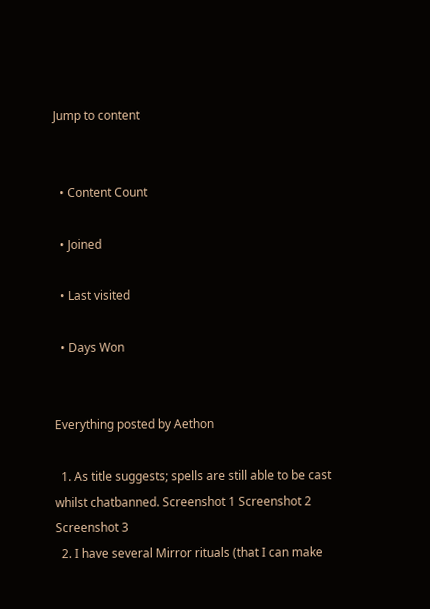Jump to content


  • Content Count

  • Joined

  • Last visited

  • Days Won


Everything posted by Aethon

  1. As title suggests; spells are still able to be cast whilst chatbanned. Screenshot 1 Screenshot 2 Screenshot 3
  2. I have several Mirror rituals (that I can make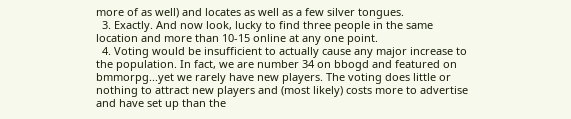more of as well) and locates as well as a few silver tongues.
  3. Exactly. And now look, lucky to find three people in the same location and more than 10-15 online at any one point.
  4. Voting would be insufficient to actually cause any major increase to the population. In fact, we are number 34 on bbogd and featured on bmmorpg...yet we rarely have new players. The voting does little or nothing to attract new players and (most likely) costs more to advertise and have set up than the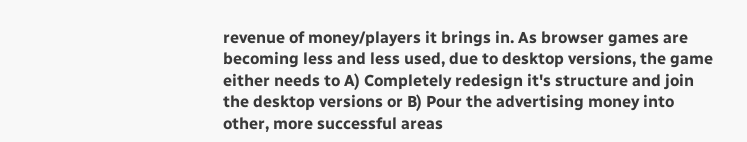revenue of money/players it brings in. As browser games are becoming less and less used, due to desktop versions, the game either needs to A) Completely redesign it's structure and join the desktop versions or B) Pour the advertising money into other, more successful areas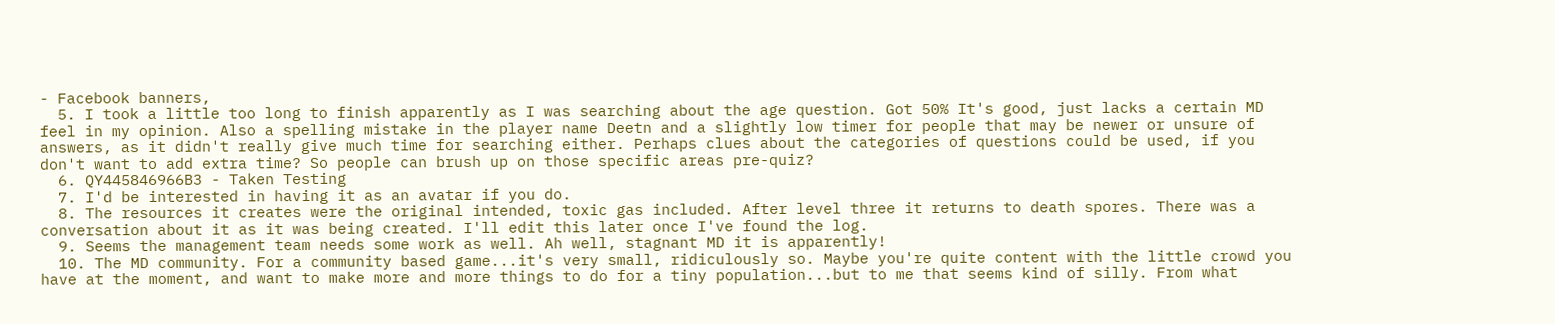- Facebook banners,
  5. I took a little too long to finish apparently as I was searching about the age question. Got 50% It's good, just lacks a certain MD feel in my opinion. Also a spelling mistake in the player name Deetn and a slightly low timer for people that may be newer or unsure of answers, as it didn't really give much time for searching either. Perhaps clues about the categories of questions could be used, if you don't want to add extra time? So people can brush up on those specific areas pre-quiz?
  6. QY445846966B3 - Taken Testing
  7. I'd be interested in having it as an avatar if you do.
  8. The resources it creates were the original intended, toxic gas included. After level three it returns to death spores. There was a conversation about it as it was being created. I'll edit this later once I've found the log.
  9. Seems the management team needs some work as well. Ah well, stagnant MD it is apparently!
  10. The MD community. For a community based game...it's very small, ridiculously so. Maybe you're quite content with the little crowd you have at the moment, and want to make more and more things to do for a tiny population...but to me that seems kind of silly. From what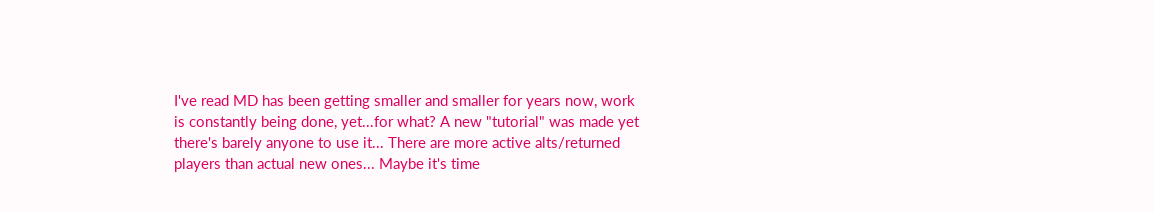I've read MD has been getting smaller and smaller for years now, work is constantly being done, yet...for what? A new "tutorial" was made yet there's barely anyone to use it... There are more active alts/returned players than actual new ones... Maybe it's time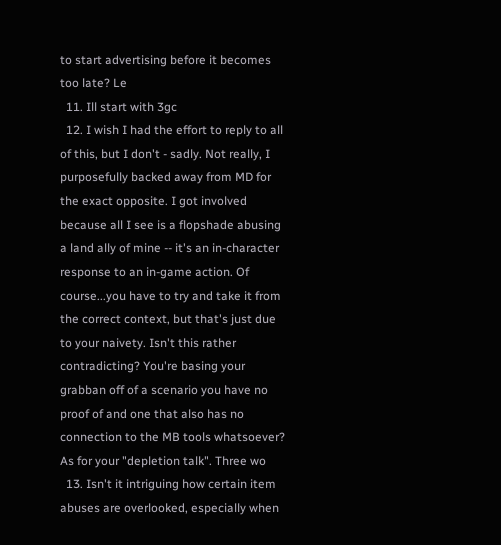to start advertising before it becomes too late? Le
  11. Ill start with 3gc
  12. I wish I had the effort to reply to all of this, but I don't - sadly. Not really, I purposefully backed away from MD for the exact opposite. I got involved because all I see is a flopshade abusing a land ally of mine -- it's an in-character response to an in-game action. Of course...you have to try and take it from the correct context, but that's just due to your naivety. Isn't this rather contradicting? You're basing your grabban off of a scenario you have no proof of and one that also has no connection to the MB tools whatsoever? As for your "depletion talk". Three wo
  13. Isn't it intriguing how certain item abuses are overlooked, especially when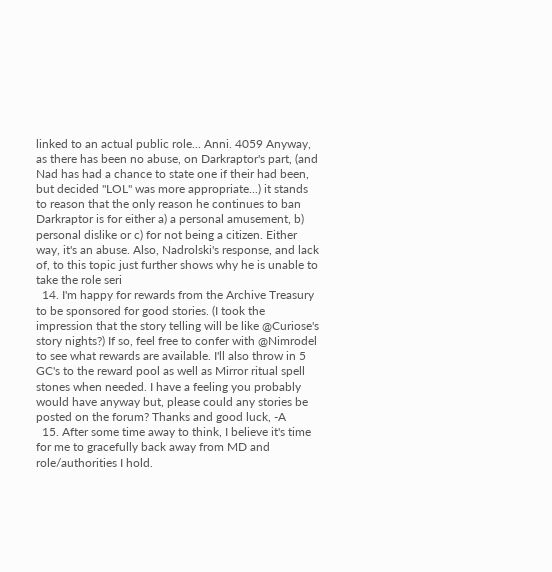linked to an actual public role... Anni. 4059 Anyway, as there has been no abuse, on Darkraptor's part, (and Nad has had a chance to state one if their had been, but decided "LOL" was more appropriate...) it stands to reason that the only reason he continues to ban Darkraptor is for either a) a personal amusement, b) personal dislike or c) for not being a citizen. Either way, it's an abuse. Also, Nadrolski's response, and lack of, to this topic just further shows why he is unable to take the role seri
  14. I'm happy for rewards from the Archive Treasury to be sponsored for good stories. (I took the impression that the story telling will be like @Curiose's story nights?) If so, feel free to confer with @Nimrodel to see what rewards are available. I'll also throw in 5 GC's to the reward pool as well as Mirror ritual spell stones when needed. I have a feeling you probably would have anyway but, please could any stories be posted on the forum? Thanks and good luck, -A
  15. After some time away to think, I believe it's time for me to gracefully back away from MD and role/authorities I hold.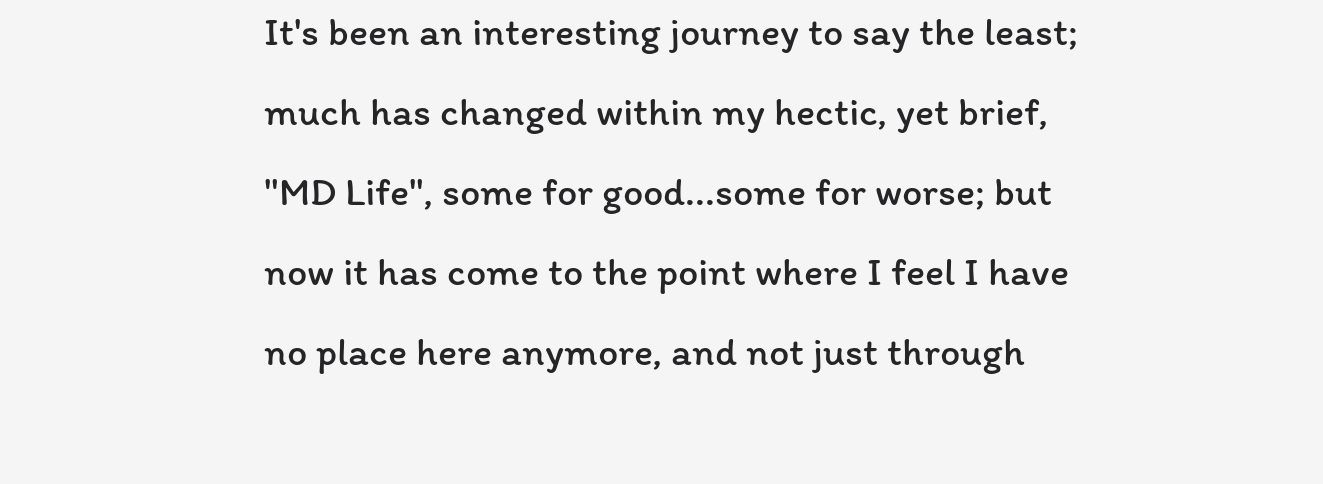It's been an interesting journey to say the least; much has changed within my hectic, yet brief, "MD Life", some for good...some for worse; but now it has come to the point where I feel I have no place here anymore, and not just through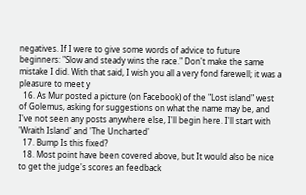negatives. If I were to give some words of advice to future beginners: "Slow and steady wins the race." Don't make the same mistake I did. With that said, I wish you all a very fond farewell; it was a pleasure to meet y
  16. As Mur posted a picture (on Facebook) of the "Lost island" west of Golemus, asking for suggestions on what the name may be, and I've not seen any posts anywhere else, I'll begin here. I'll start with 'Wraith Island' and 'The Uncharted'
  17. Bump Is this fixed?
  18. Most point have been covered above, but It would also be nice to get the judge's scores an feedback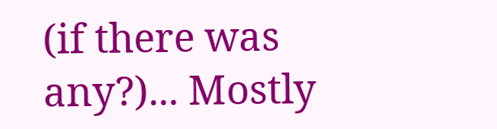(if there was any?)... Mostly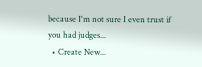because I'm not sure I even trust if you had judges...
  • Create New...